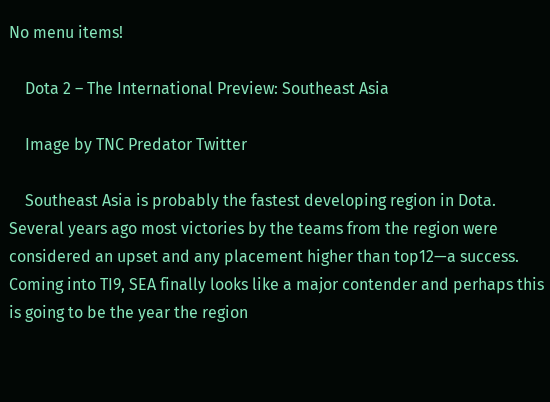No menu items!

    Dota 2 – The International Preview: Southeast Asia

    Image by TNC Predator Twitter

    Southeast Asia is probably the fastest developing region in Dota. Several years ago most victories by the teams from the region were considered an upset and any placement higher than top12—a success. Coming into TI9, SEA finally looks like a major contender and perhaps this is going to be the year the region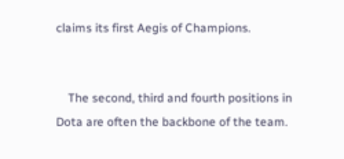claims its first Aegis of Champions.


    The second, third and fourth positions in Dota are often the backbone of the team.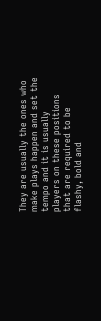They are usually the ones who make plays happen and set the tempo and it is usually players on these positions that are required to be flashy, bold and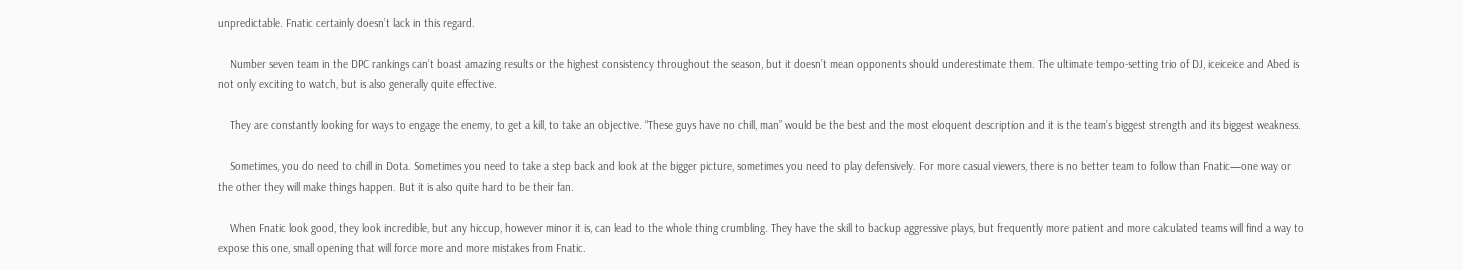unpredictable. Fnatic certainly doesn’t lack in this regard.

    Number seven team in the DPC rankings can’t boast amazing results or the highest consistency throughout the season, but it doesn’t mean opponents should underestimate them. The ultimate tempo-setting trio of DJ, iceiceice and Abed is not only exciting to watch, but is also generally quite effective.

    They are constantly looking for ways to engage the enemy, to get a kill, to take an objective. “These guys have no chill, man” would be the best and the most eloquent description and it is the team’s biggest strength and its biggest weakness.

    Sometimes, you do need to chill in Dota. Sometimes you need to take a step back and look at the bigger picture, sometimes you need to play defensively. For more casual viewers, there is no better team to follow than Fnatic—one way or the other they will make things happen. But it is also quite hard to be their fan.

    When Fnatic look good, they look incredible, but any hiccup, however minor it is, can lead to the whole thing crumbling. They have the skill to backup aggressive plays, but frequently more patient and more calculated teams will find a way to expose this one, small opening that will force more and more mistakes from Fnatic.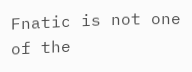Fnatic is not one of the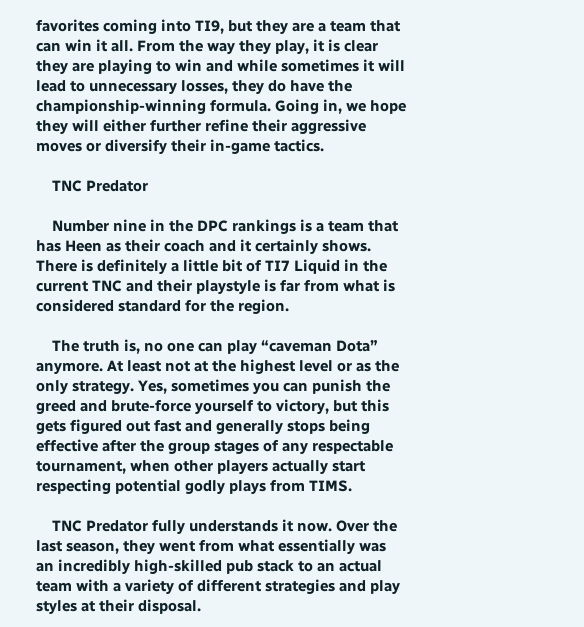favorites coming into TI9, but they are a team that can win it all. From the way they play, it is clear they are playing to win and while sometimes it will lead to unnecessary losses, they do have the championship-winning formula. Going in, we hope they will either further refine their aggressive moves or diversify their in-game tactics.

    TNC Predator

    Number nine in the DPC rankings is a team that has Heen as their coach and it certainly shows. There is definitely a little bit of TI7 Liquid in the current TNC and their playstyle is far from what is considered standard for the region.

    The truth is, no one can play “caveman Dota” anymore. At least not at the highest level or as the only strategy. Yes, sometimes you can punish the greed and brute-force yourself to victory, but this gets figured out fast and generally stops being effective after the group stages of any respectable tournament, when other players actually start respecting potential godly plays from TIMS.

    TNC Predator fully understands it now. Over the last season, they went from what essentially was an incredibly high-skilled pub stack to an actual team with a variety of different strategies and play styles at their disposal.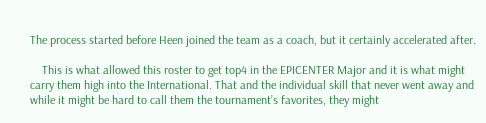The process started before Heen joined the team as a coach, but it certainly accelerated after.

    This is what allowed this roster to get top4 in the EPICENTER Major and it is what might carry them high into the International. That and the individual skill that never went away and while it might be hard to call them the tournament’s favorites, they might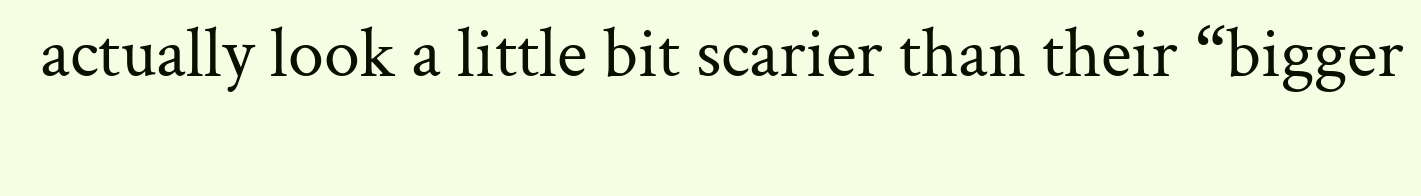actually look a little bit scarier than their “bigger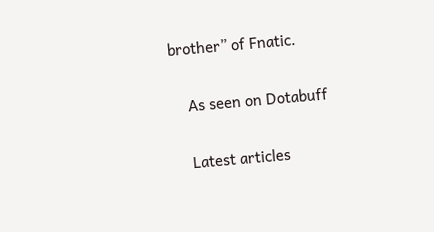brother” of Fnatic.

    As seen on Dotabuff

    Latest articles